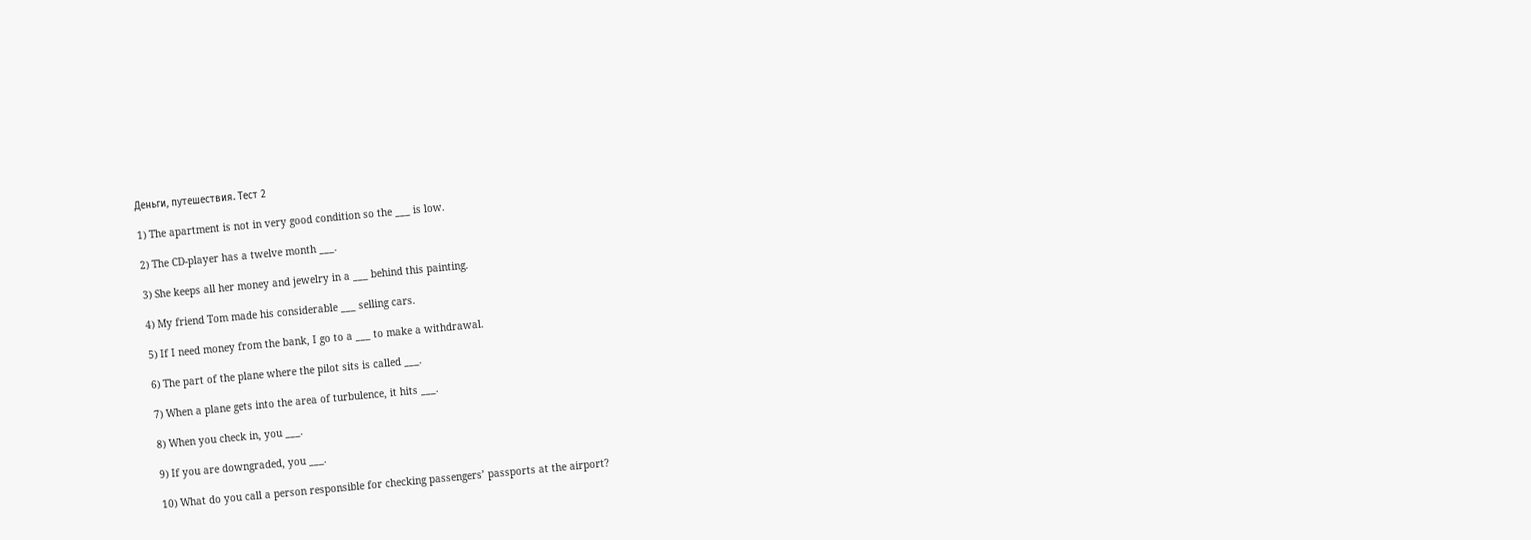Деньги, путешествия. Тест 2

1) The apartment is not in very good condition so the ___ is low.

2) The CD-player has a twelve month ___.

3) She keeps all her money and jewelry in a ___ behind this painting.

4) My friend Tom made his considerable ___ selling cars.

5) If I need money from the bank, I go to a ___ to make a withdrawal.

6) The part of the plane where the pilot sits is called ___.

7) When a plane gets into the area of turbulence, it hits ___.

8) When you check in, you ___.

9) If you are downgraded, you ___.

10) What do you call a person responsible for checking passengers’ passports at the airport?